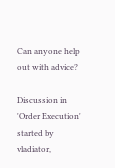Can anyone help out with advice?

Discussion in 'Order Execution' started by vladiator,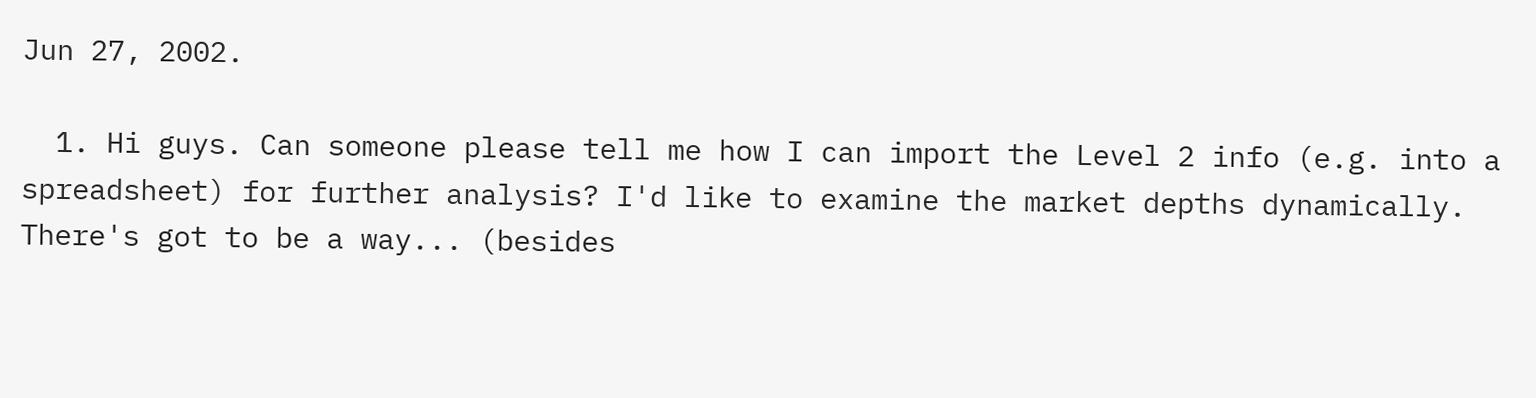Jun 27, 2002.

  1. Hi guys. Can someone please tell me how I can import the Level 2 info (e.g. into a spreadsheet) for further analysis? I'd like to examine the market depths dynamically. There's got to be a way... (besides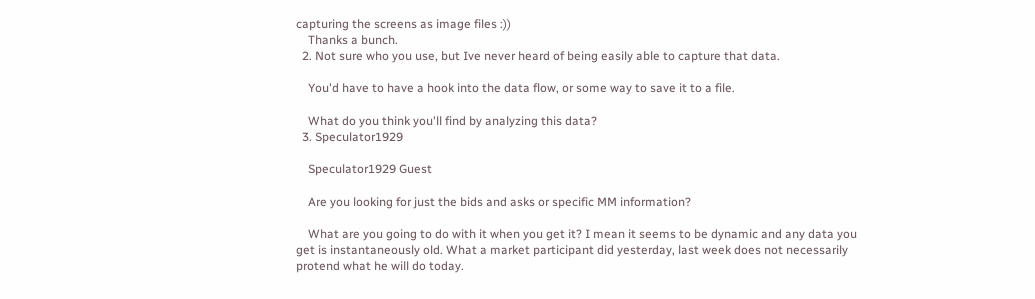capturing the screens as image files :))
    Thanks a bunch.
  2. Not sure who you use, but Ive never heard of being easily able to capture that data.

    You'd have to have a hook into the data flow, or some way to save it to a file.

    What do you think you'll find by analyzing this data?
  3. Speculator1929

    Speculator1929 Guest

    Are you looking for just the bids and asks or specific MM information?

    What are you going to do with it when you get it? I mean it seems to be dynamic and any data you get is instantaneously old. What a market participant did yesterday, last week does not necessarily protend what he will do today.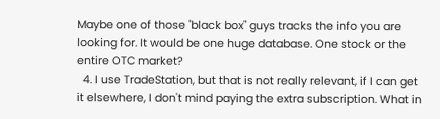Maybe one of those "black box" guys tracks the info you are looking for. It would be one huge database. One stock or the entire OTC market?
  4. I use TradeStation, but that is not really relevant, if I can get it elsewhere, I don't mind paying the extra subscription. What in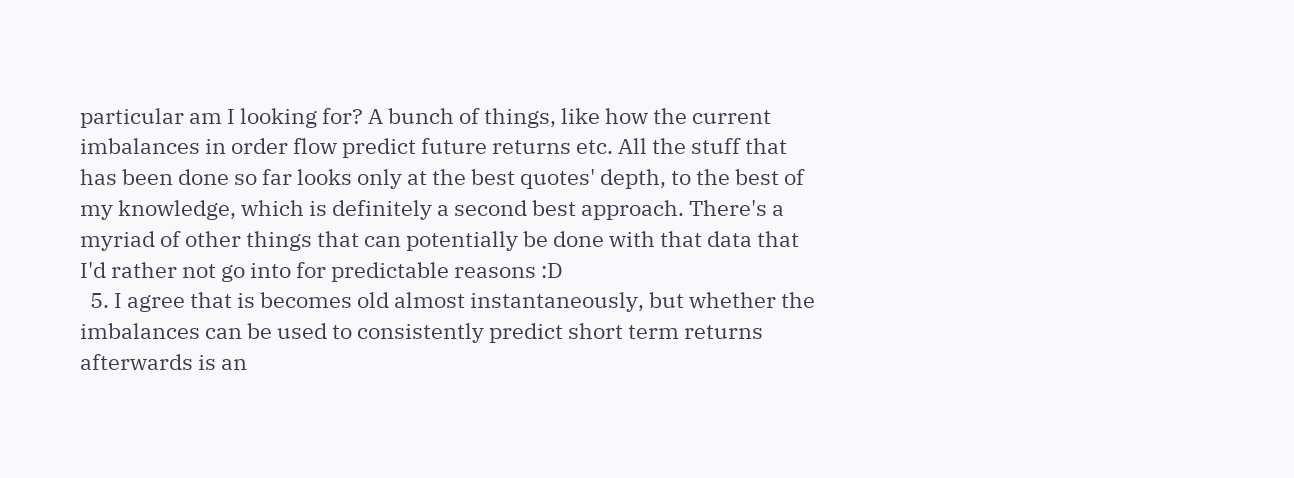particular am I looking for? A bunch of things, like how the current imbalances in order flow predict future returns etc. All the stuff that has been done so far looks only at the best quotes' depth, to the best of my knowledge, which is definitely a second best approach. There's a myriad of other things that can potentially be done with that data that I'd rather not go into for predictable reasons :D
  5. I agree that is becomes old almost instantaneously, but whether the imbalances can be used to consistently predict short term returns afterwards is an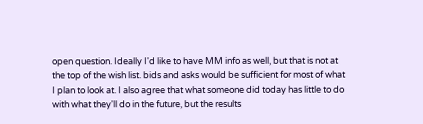open question. Ideally I'd like to have MM info as well, but that is not at the top of the wish list. bids and asks would be sufficient for most of what I plan to look at. I also agree that what someone did today has little to do with what they'll do in the future, but the results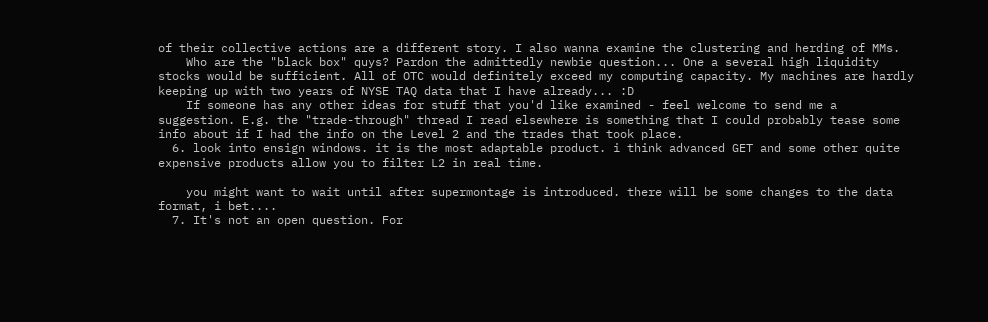of their collective actions are a different story. I also wanna examine the clustering and herding of MMs.
    Who are the "black box" quys? Pardon the admittedly newbie question... One a several high liquidity stocks would be sufficient. All of OTC would definitely exceed my computing capacity. My machines are hardly keeping up with two years of NYSE TAQ data that I have already... :D
    If someone has any other ideas for stuff that you'd like examined - feel welcome to send me a suggestion. E.g. the "trade-through" thread I read elsewhere is something that I could probably tease some info about if I had the info on the Level 2 and the trades that took place.
  6. look into ensign windows. it is the most adaptable product. i think advanced GET and some other quite expensive products allow you to filter L2 in real time.

    you might want to wait until after supermontage is introduced. there will be some changes to the data format, i bet....
  7. It's not an open question. For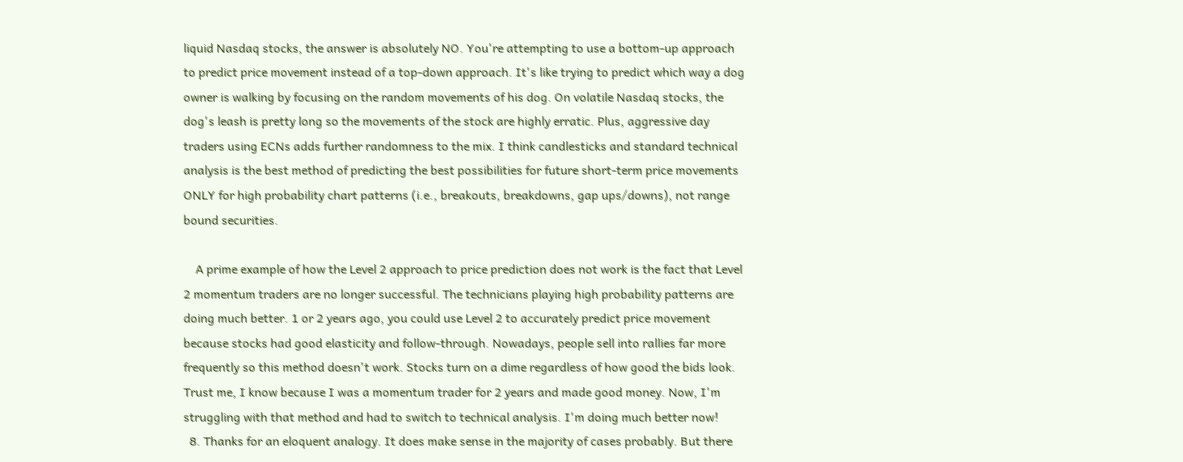liquid Nasdaq stocks, the answer is absolutely NO. You're attempting to use a bottom-up approach to predict price movement instead of a top-down approach. It's like trying to predict which way a dog owner is walking by focusing on the random movements of his dog. On volatile Nasdaq stocks, the dog's leash is pretty long so the movements of the stock are highly erratic. Plus, aggressive day traders using ECNs adds further randomness to the mix. I think candlesticks and standard technical analysis is the best method of predicting the best possibilities for future short-term price movements ONLY for high probability chart patterns (i.e., breakouts, breakdowns, gap ups/downs), not range bound securities.

    A prime example of how the Level 2 approach to price prediction does not work is the fact that Level 2 momentum traders are no longer successful. The technicians playing high probability patterns are doing much better. 1 or 2 years ago, you could use Level 2 to accurately predict price movement because stocks had good elasticity and follow-through. Nowadays, people sell into rallies far more frequently so this method doesn't work. Stocks turn on a dime regardless of how good the bids look. Trust me, I know because I was a momentum trader for 2 years and made good money. Now, I'm struggling with that method and had to switch to technical analysis. I'm doing much better now!
  8. Thanks for an eloquent analogy. It does make sense in the majority of cases probably. But there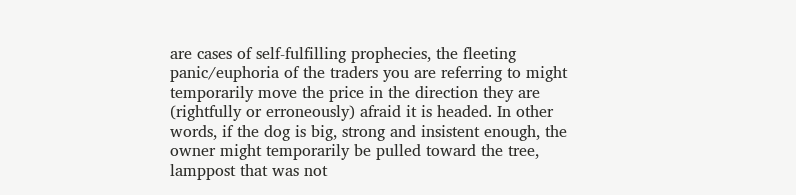are cases of self-fulfilling prophecies, the fleeting panic/euphoria of the traders you are referring to might temporarily move the price in the direction they are (rightfully or erroneously) afraid it is headed. In other words, if the dog is big, strong and insistent enough, the owner might temporarily be pulled toward the tree, lamppost that was not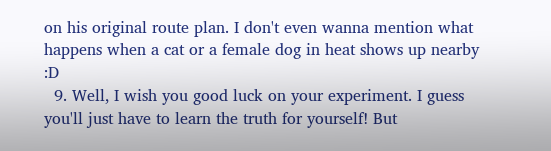on his original route plan. I don't even wanna mention what happens when a cat or a female dog in heat shows up nearby :D
  9. Well, I wish you good luck on your experiment. I guess you'll just have to learn the truth for yourself! But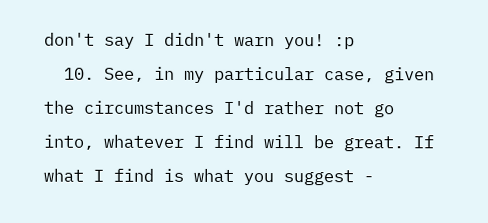don't say I didn't warn you! :p
  10. See, in my particular case, given the circumstances I'd rather not go into, whatever I find will be great. If what I find is what you suggest -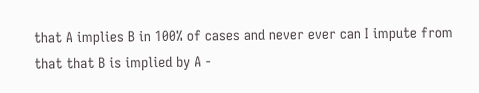that A implies B in 100% of cases and never ever can I impute from that that B is implied by A -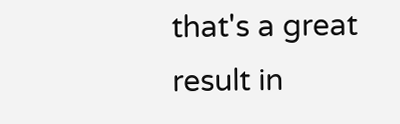that's a great result in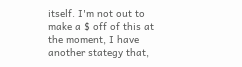itself. I'm not out to make a $ off of this at the moment, I have another stategy that,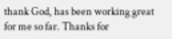thank God, has been working great for me so far. Thanks for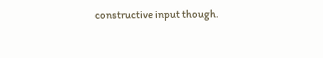constructive input though.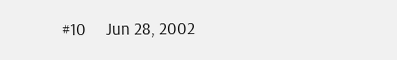#10     Jun 28, 2002